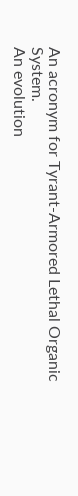An acronym for Tyrant-Armored Lethal Organic System.
An evolution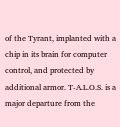of the Tyrant, implanted with a chip in its brain for computer control, and protected by additional armor. T-A.L.O.S. is a major departure from the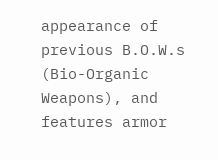appearance of previous B.O.W.s (Bio-Organic Weapons), and features armor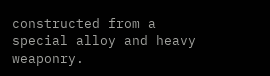constructed from a special alloy and heavy weaponry.